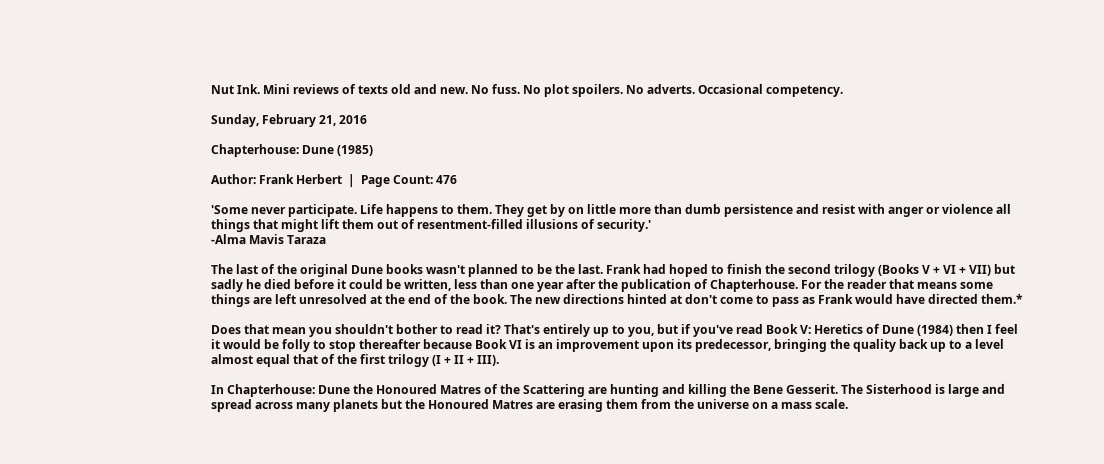Nut Ink. Mini reviews of texts old and new. No fuss. No plot spoilers. No adverts. Occasional competency.

Sunday, February 21, 2016

Chapterhouse: Dune (1985)

Author: Frank Herbert  |  Page Count: 476

'Some never participate. Life happens to them. They get by on little more than dumb persistence and resist with anger or violence all things that might lift them out of resentment-filled illusions of security.'
-Alma Mavis Taraza

The last of the original Dune books wasn't planned to be the last. Frank had hoped to finish the second trilogy (Books V + VI + VII) but sadly he died before it could be written, less than one year after the publication of Chapterhouse. For the reader that means some things are left unresolved at the end of the book. The new directions hinted at don't come to pass as Frank would have directed them.*

Does that mean you shouldn't bother to read it? That's entirely up to you, but if you've read Book V: Heretics of Dune (1984) then I feel it would be folly to stop thereafter because Book VI is an improvement upon its predecessor, bringing the quality back up to a level almost equal that of the first trilogy (I + II + III).

In Chapterhouse: Dune the Honoured Matres of the Scattering are hunting and killing the Bene Gesserit. The Sisterhood is large and spread across many planets but the Honoured Matres are erasing them from the universe on a mass scale.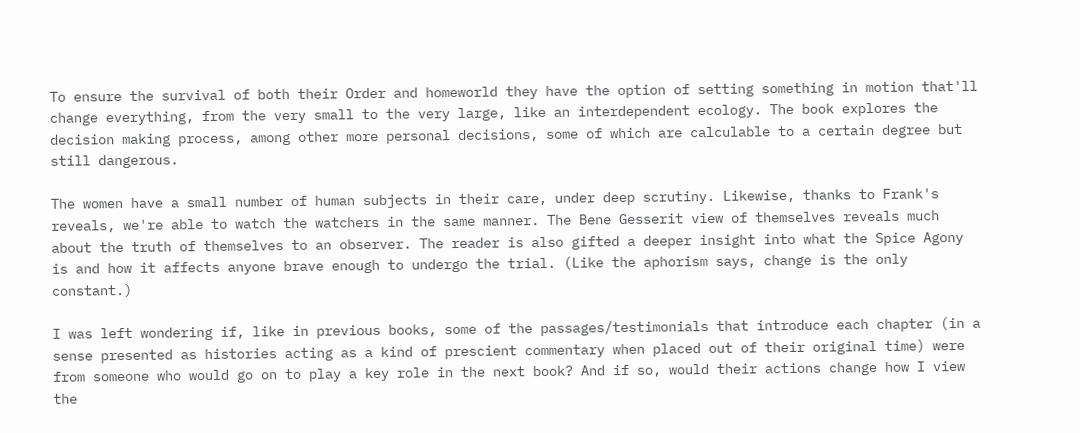To ensure the survival of both their Order and homeworld they have the option of setting something in motion that'll change everything, from the very small to the very large, like an interdependent ecology. The book explores the decision making process, among other more personal decisions, some of which are calculable to a certain degree but still dangerous.

The women have a small number of human subjects in their care, under deep scrutiny. Likewise, thanks to Frank's reveals, we're able to watch the watchers in the same manner. The Bene Gesserit view of themselves reveals much about the truth of themselves to an observer. The reader is also gifted a deeper insight into what the Spice Agony is and how it affects anyone brave enough to undergo the trial. (Like the aphorism says, change is the only constant.)

I was left wondering if, like in previous books, some of the passages/testimonials that introduce each chapter (in a sense presented as histories acting as a kind of prescient commentary when placed out of their original time) were from someone who would go on to play a key role in the next book? And if so, would their actions change how I view the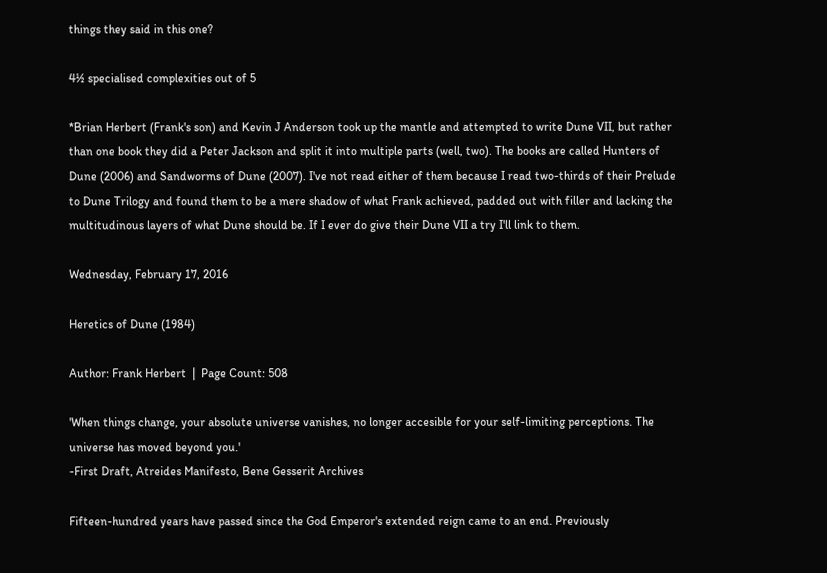things they said in this one?

4½ specialised complexities out of 5

*Brian Herbert (Frank's son) and Kevin J Anderson took up the mantle and attempted to write Dune VII, but rather than one book they did a Peter Jackson and split it into multiple parts (well, two). The books are called Hunters of Dune (2006) and Sandworms of Dune (2007). I've not read either of them because I read two-thirds of their Prelude to Dune Trilogy and found them to be a mere shadow of what Frank achieved, padded out with filler and lacking the multitudinous layers of what Dune should be. If I ever do give their Dune VII a try I'll link to them.

Wednesday, February 17, 2016

Heretics of Dune (1984)

Author: Frank Herbert  |  Page Count: 508

'When things change, your absolute universe vanishes, no longer accesible for your self-limiting perceptions. The universe has moved beyond you.'
-First Draft, Atreides Manifesto, Bene Gesserit Archives

Fifteen-hundred years have passed since the God Emperor's extended reign came to an end. Previously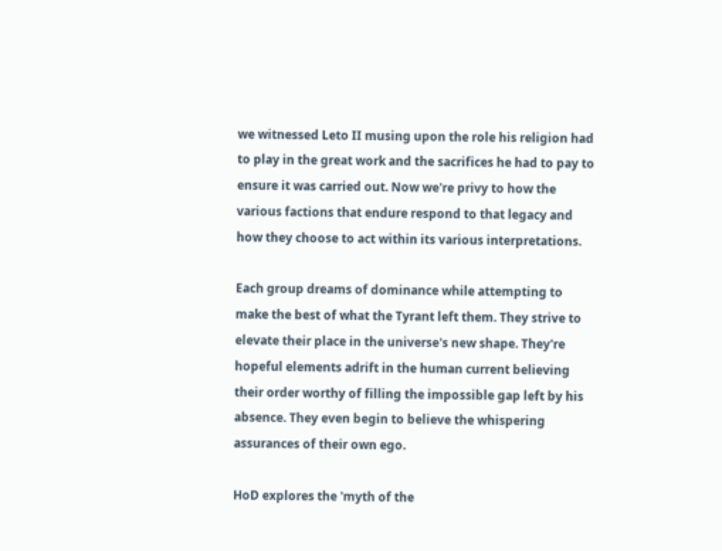we witnessed Leto II musing upon the role his religion had to play in the great work and the sacrifices he had to pay to ensure it was carried out. Now we're privy to how the various factions that endure respond to that legacy and how they choose to act within its various interpretations.

Each group dreams of dominance while attempting to make the best of what the Tyrant left them. They strive to elevate their place in the universe's new shape. They're hopeful elements adrift in the human current believing their order worthy of filling the impossible gap left by his absence. They even begin to believe the whispering assurances of their own ego.

HoD explores the 'myth of the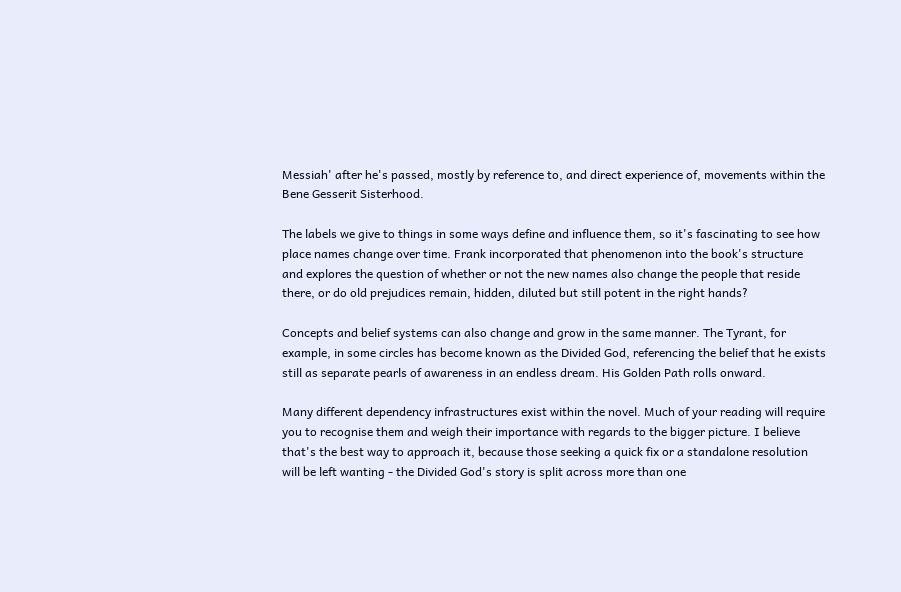Messiah' after he's passed, mostly by reference to, and direct experience of, movements within the Bene Gesserit Sisterhood.

The labels we give to things in some ways define and influence them, so it's fascinating to see how place names change over time. Frank incorporated that phenomenon into the book's structure and explores the question of whether or not the new names also change the people that reside there, or do old prejudices remain, hidden, diluted but still potent in the right hands?

Concepts and belief systems can also change and grow in the same manner. The Tyrant, for example, in some circles has become known as the Divided God, referencing the belief that he exists still as separate pearls of awareness in an endless dream. His Golden Path rolls onward.

Many different dependency infrastructures exist within the novel. Much of your reading will require you to recognise them and weigh their importance with regards to the bigger picture. I believe that's the best way to approach it, because those seeking a quick fix or a standalone resolution will be left wanting - the Divided God's story is split across more than one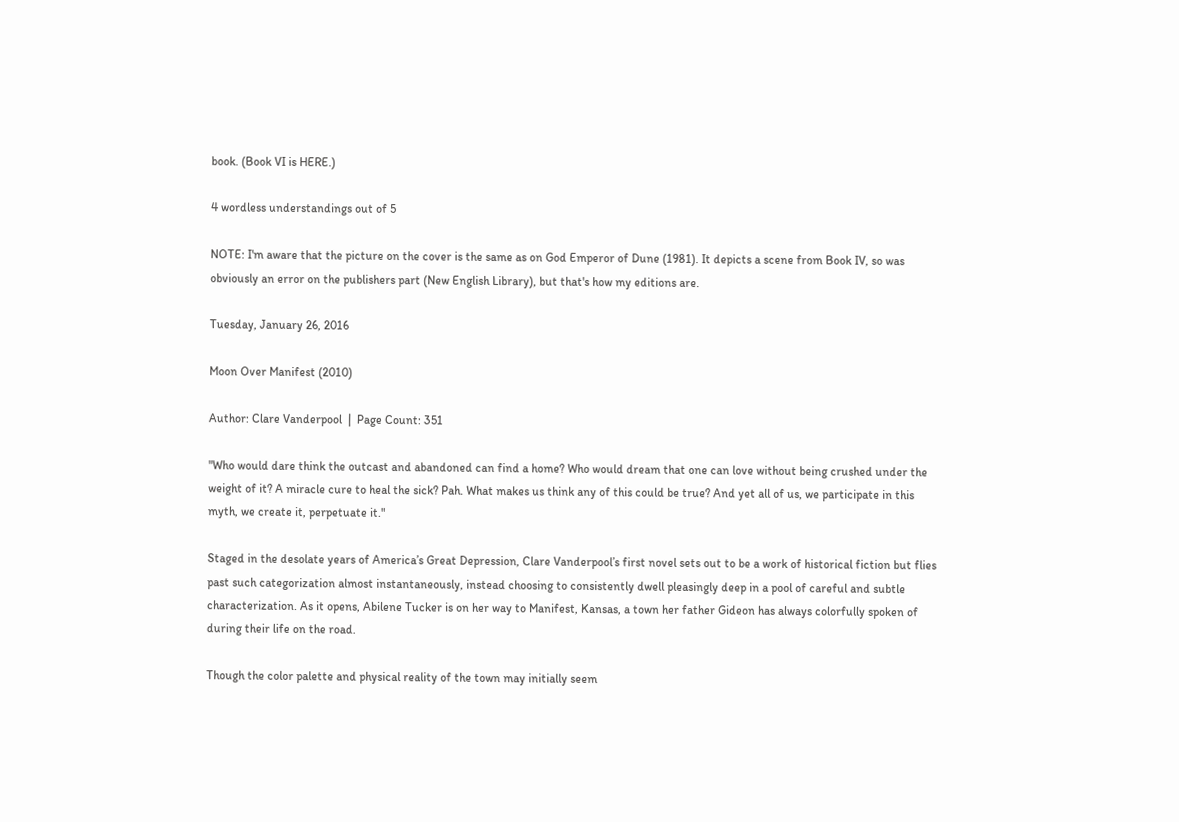book. (Book VI is HERE.)

4 wordless understandings out of 5

NOTE: I'm aware that the picture on the cover is the same as on God Emperor of Dune (1981). It depicts a scene from Book IV, so was obviously an error on the publishers part (New English Library), but that's how my editions are.

Tuesday, January 26, 2016

Moon Over Manifest (2010)

Author: Clare Vanderpool  |  Page Count: 351

"Who would dare think the outcast and abandoned can find a home? Who would dream that one can love without being crushed under the weight of it? A miracle cure to heal the sick? Pah. What makes us think any of this could be true? And yet all of us, we participate in this myth, we create it, perpetuate it."

Staged in the desolate years of America’s Great Depression, Clare Vanderpool’s first novel sets out to be a work of historical fiction but flies past such categorization almost instantaneously, instead choosing to consistently dwell pleasingly deep in a pool of careful and subtle characterization. As it opens, Abilene Tucker is on her way to Manifest, Kansas, a town her father Gideon has always colorfully spoken of during their life on the road.

Though the color palette and physical reality of the town may initially seem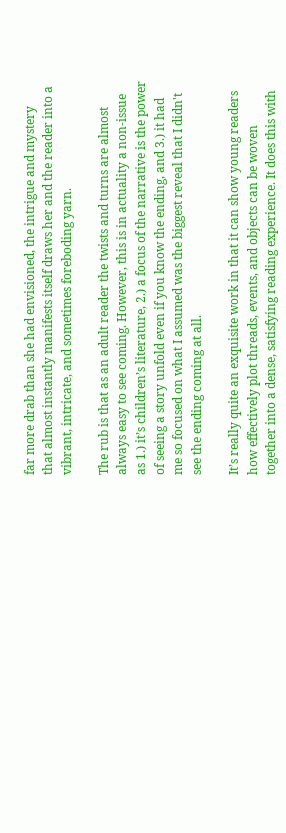far more drab than she had envisioned, the intrigue and mystery that almost instantly manifests itself draws her and the reader into a vibrant, intricate, and sometimes foreboding yarn.

The rub is that as an adult reader the twists and turns are almost always easy to see coming. However, this is in actuality a non-issue as 1.) it’s children’s literature, 2.) a focus of the narrative is the power of seeing a story unfold even if you know the ending, and 3.) it had me so focused on what I assumed was the biggest reveal that I didn't see the ending coming at all.

It’s really quite an exquisite work in that it can show young readers how effectively plot threads, events, and objects can be woven together into a dense, satisfying reading experience. It does this with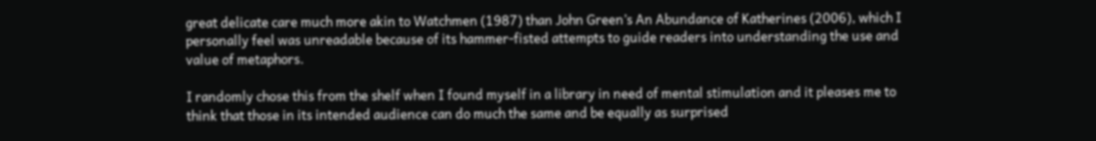great delicate care much more akin to Watchmen (1987) than John Green’s An Abundance of Katherines (2006), which I personally feel was unreadable because of its hammer-fisted attempts to guide readers into understanding the use and value of metaphors.

I randomly chose this from the shelf when I found myself in a library in need of mental stimulation and it pleases me to think that those in its intended audience can do much the same and be equally as surprised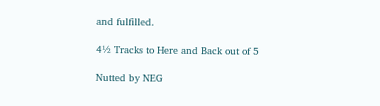and fulfilled.

4½ Tracks to Here and Back out of 5

Nutted by NEG